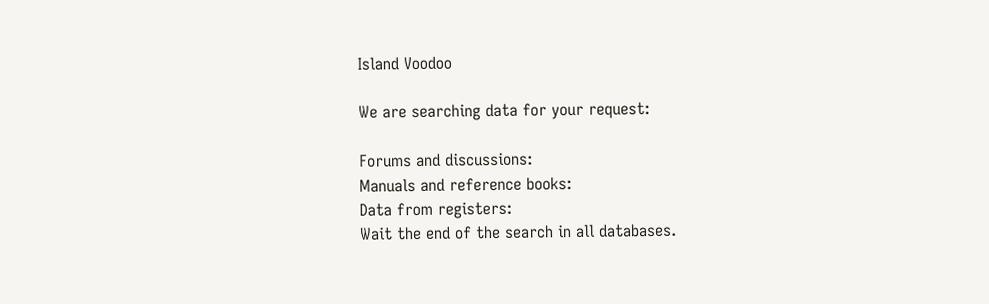Island Voodoo

We are searching data for your request:

Forums and discussions:
Manuals and reference books:
Data from registers:
Wait the end of the search in all databases.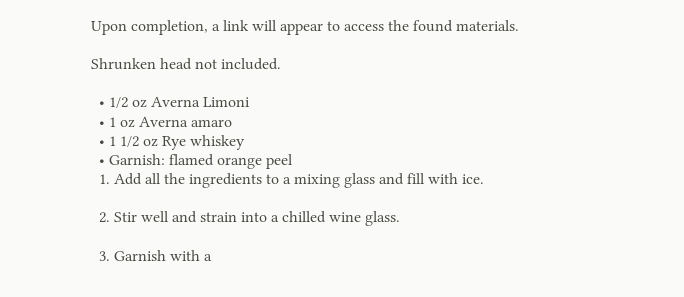Upon completion, a link will appear to access the found materials.

Shrunken head not included.

  • 1/2 oz Averna Limoni
  • 1 oz Averna amaro
  • 1 1/2 oz Rye whiskey
  • Garnish: flamed orange peel
  1. Add all the ingredients to a mixing glass and fill with ice.

  2. Stir well and strain into a chilled wine glass.

  3. Garnish with a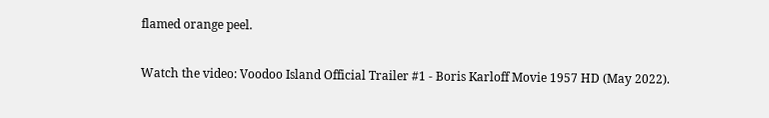flamed orange peel.

Watch the video: Voodoo Island Official Trailer #1 - Boris Karloff Movie 1957 HD (May 2022).